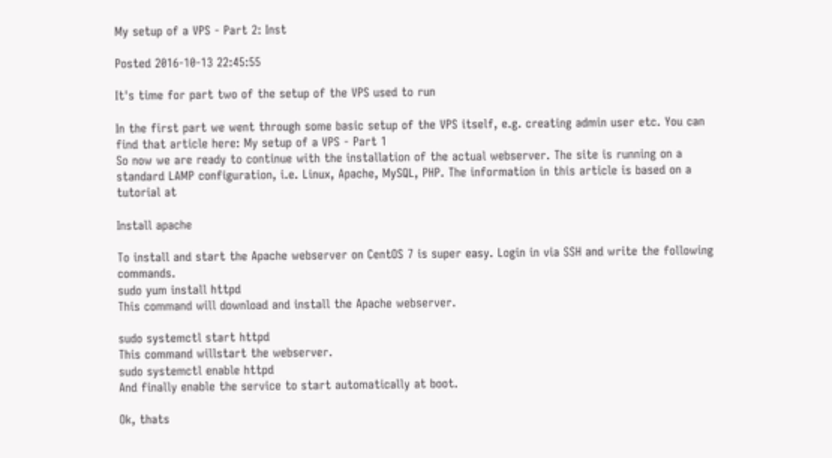My setup of a VPS - Part 2: Inst

Posted 2016-10-13 22:45:55

It's time for part two of the setup of the VPS used to run

In the first part we went through some basic setup of the VPS itself, e.g. creating admin user etc. You can find that article here: My setup of a VPS - Part 1
So now we are ready to continue with the installation of the actual webserver. The site is running on a standard LAMP configuration, i.e. Linux, Apache, MySQL, PHP. The information in this article is based on a tutorial at

Install apache

To install and start the Apache webserver on CentOS 7 is super easy. Login in via SSH and write the following commands.
sudo yum install httpd
This command will download and install the Apache webserver.

sudo systemctl start httpd
This command willstart the webserver.
sudo systemctl enable httpd
And finally enable the service to start automatically at boot.

Ok, thats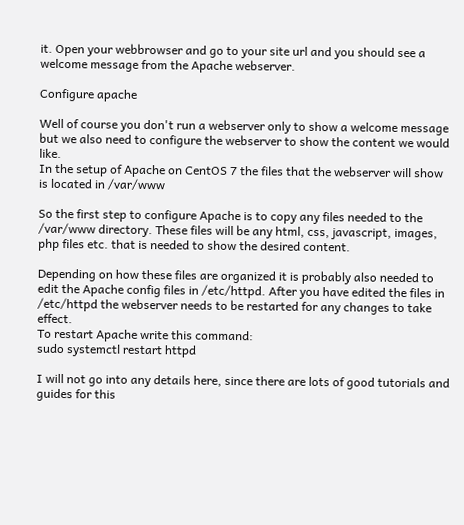it. Open your webbrowser and go to your site url and you should see a welcome message from the Apache webserver.

Configure apache

Well of course you don't run a webserver only to show a welcome message but we also need to configure the webserver to show the content we would like.
In the setup of Apache on CentOS 7 the files that the webserver will show is located in /var/www

So the first step to configure Apache is to copy any files needed to the /var/www directory. These files will be any html, css, javascript, images, php files etc. that is needed to show the desired content.

Depending on how these files are organized it is probably also needed to edit the Apache config files in /etc/httpd. After you have edited the files in /etc/httpd the webserver needs to be restarted for any changes to take effect.
To restart Apache write this command:
sudo systemctl restart httpd

I will not go into any details here, since there are lots of good tutorials and guides for this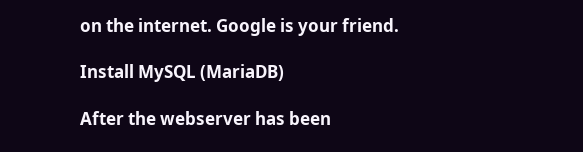on the internet. Google is your friend.

Install MySQL (MariaDB)

After the webserver has been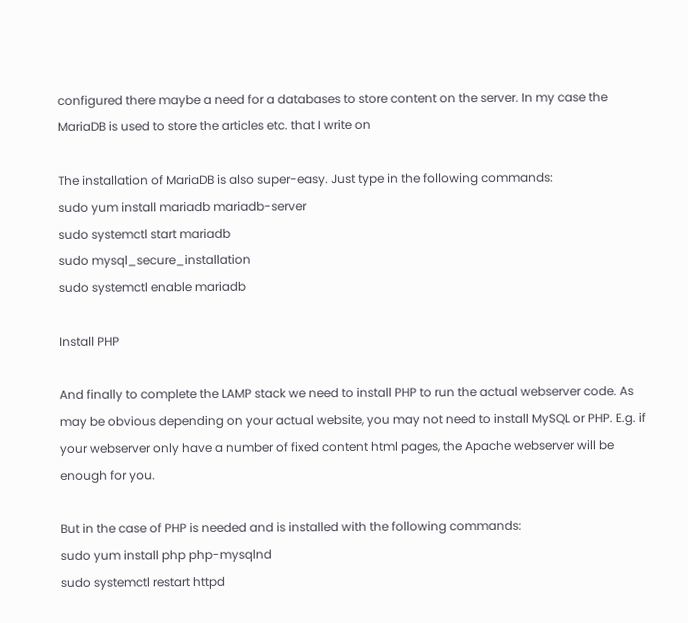configured there maybe a need for a databases to store content on the server. In my case the MariaDB is used to store the articles etc. that I write on

The installation of MariaDB is also super-easy. Just type in the following commands:
sudo yum install mariadb mariadb-server
sudo systemctl start mariadb
sudo mysql_secure_installation
sudo systemctl enable mariadb

Install PHP

And finally to complete the LAMP stack we need to install PHP to run the actual webserver code. As may be obvious depending on your actual website, you may not need to install MySQL or PHP. E.g. if your webserver only have a number of fixed content html pages, the Apache webserver will be enough for you.

But in the case of PHP is needed and is installed with the following commands:
sudo yum install php php-mysqlnd
sudo systemctl restart httpd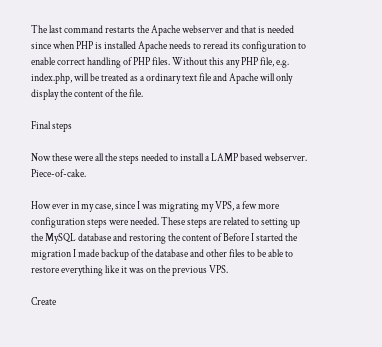The last command restarts the Apache webserver and that is needed since when PHP is installed Apache needs to reread its configuration to enable correct handling of PHP files. Without this any PHP file, e.g. index.php, will be treated as a ordinary text file and Apache will only display the content of the file.

Final steps

Now these were all the steps needed to install a LAMP based webserver. Piece-of-cake.

How ever in my case, since I was migrating my VPS, a few more configuration steps were needed. These steps are related to setting up the MySQL database and restoring the content of Before I started the migration I made backup of the database and other files to be able to restore everything like it was on the previous VPS.

Create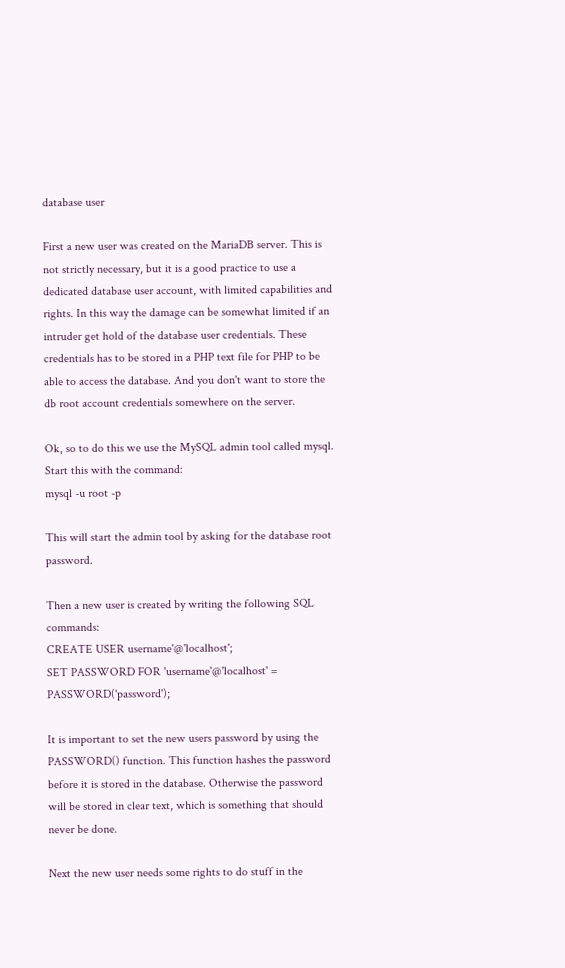database user

First a new user was created on the MariaDB server. This is not strictly necessary, but it is a good practice to use a dedicated database user account, with limited capabilities and rights. In this way the damage can be somewhat limited if an intruder get hold of the database user credentials. These credentials has to be stored in a PHP text file for PHP to be able to access the database. And you don't want to store the db root account credentials somewhere on the server.

Ok, so to do this we use the MySQL admin tool called mysql. Start this with the command:
mysql -u root -p

This will start the admin tool by asking for the database root password.

Then a new user is created by writing the following SQL commands:
CREATE USER username'@'localhost';
SET PASSWORD FOR 'username'@'localhost' = PASSWORD('password');

It is important to set the new users password by using the PASSWORD() function. This function hashes the password before it is stored in the database. Otherwise the password will be stored in clear text, which is something that should never be done.

Next the new user needs some rights to do stuff in the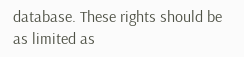database. These rights should be as limited as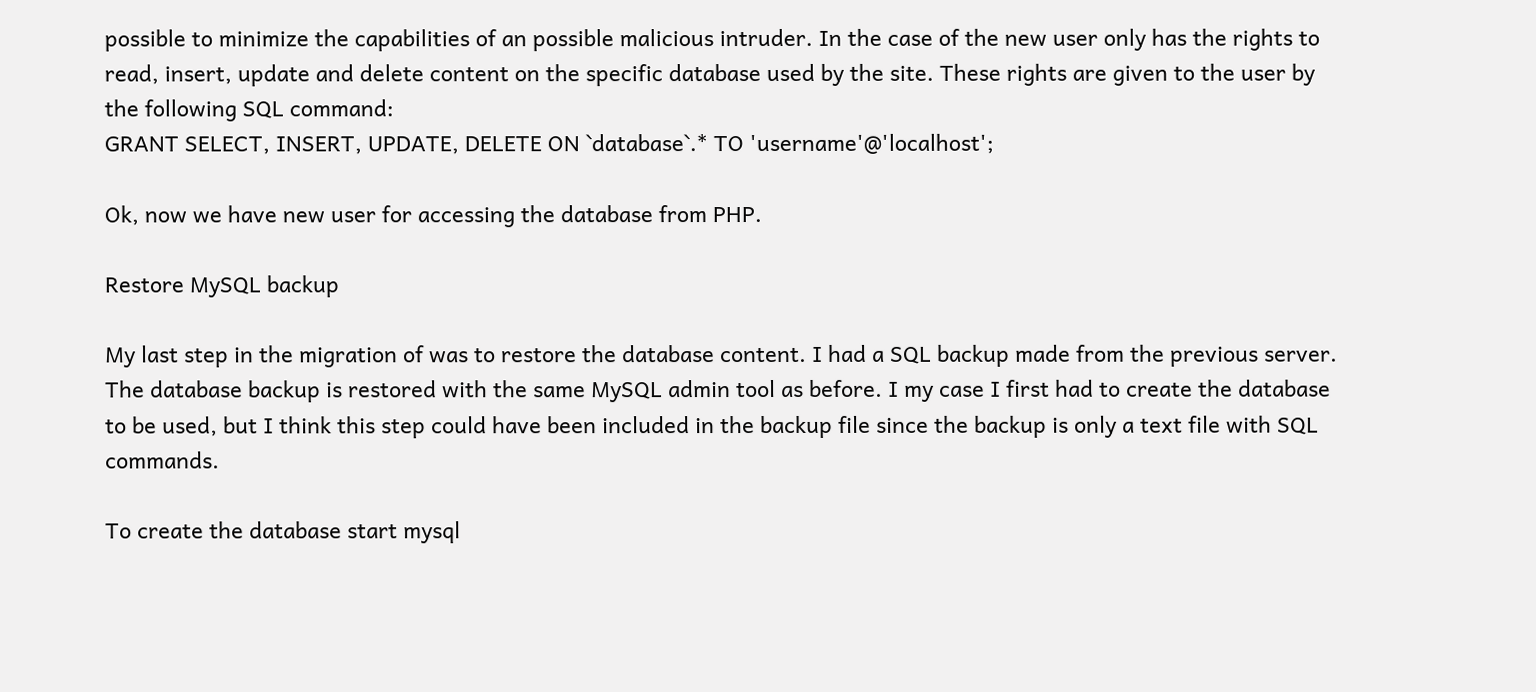possible to minimize the capabilities of an possible malicious intruder. In the case of the new user only has the rights to read, insert, update and delete content on the specific database used by the site. These rights are given to the user by the following SQL command:
GRANT SELECT, INSERT, UPDATE, DELETE ON `database`.* TO 'username'@'localhost';

Ok, now we have new user for accessing the database from PHP.

Restore MySQL backup

My last step in the migration of was to restore the database content. I had a SQL backup made from the previous server.
The database backup is restored with the same MySQL admin tool as before. I my case I first had to create the database to be used, but I think this step could have been included in the backup file since the backup is only a text file with SQL commands.

To create the database start mysql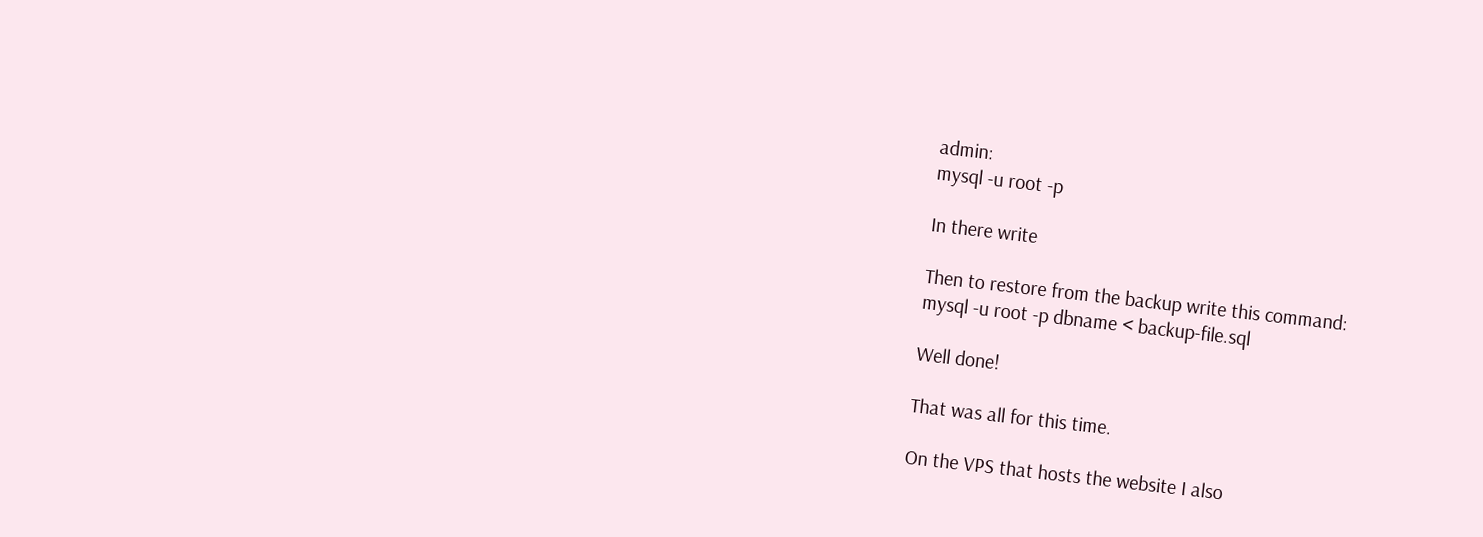admin:
mysql -u root -p

In there write

Then to restore from the backup write this command:
mysql -u root -p dbname < backup-file.sql

Well done!

That was all for this time.

On the VPS that hosts the website I also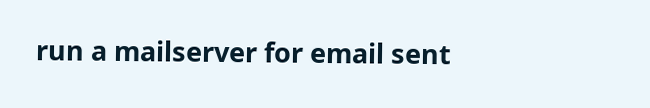run a mailserver for email sent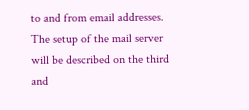to and from email addresses. The setup of the mail server will be described on the third and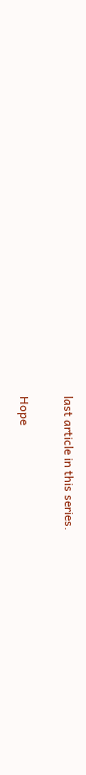last article in this series.

Hope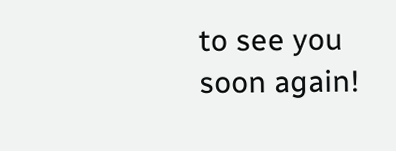to see you soon again!